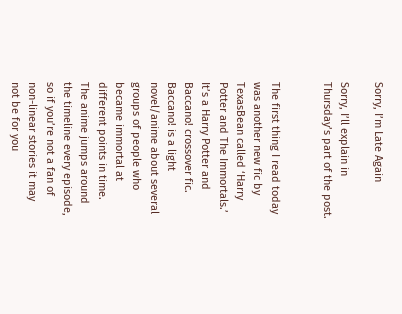Sorry, I’m Late Again

Sorry, I’ll explain in Thursday’s part of the post.


The first thing I read today was another new fic by TexasBean called ‘Harry Potter and The Immortals.’ It’s a Harry Potter and Baccano! crossover fic. Baccano! is a light novel/anime about several groups of people who became immortal at different points in time. The anime jumps around the timeline every episode, so if you’re not a fan of non-linear stories it may not be for you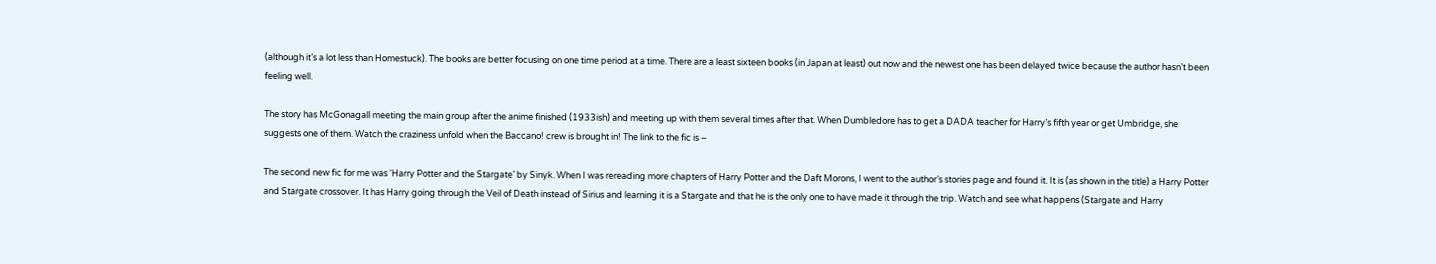(although it’s a lot less than Homestuck). The books are better focusing on one time period at a time. There are a least sixteen books (in Japan at least) out now and the newest one has been delayed twice because the author hasn’t been feeling well.

The story has McGonagall meeting the main group after the anime finished (1933ish) and meeting up with them several times after that. When Dumbledore has to get a DADA teacher for Harry’s fifth year or get Umbridge, she suggests one of them. Watch the craziness unfold when the Baccano! crew is brought in! The link to the fic is –

The second new fic for me was ‘Harry Potter and the Stargate’ by Sinyk. When I was rereading more chapters of Harry Potter and the Daft Morons, I went to the author’s stories page and found it. It is (as shown in the title) a Harry Potter and Stargate crossover. It has Harry going through the Veil of Death instead of Sirius and learning it is a Stargate and that he is the only one to have made it through the trip. Watch and see what happens (Stargate and Harry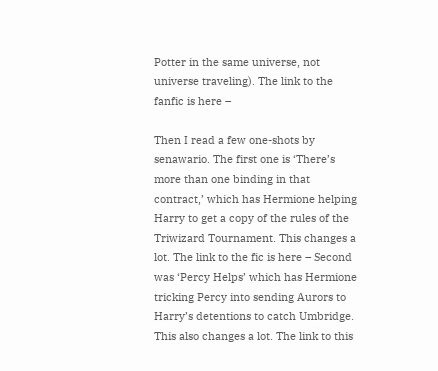Potter in the same universe, not universe traveling). The link to the fanfic is here –

Then I read a few one-shots by senawario. The first one is ‘There’s more than one binding in that contract,’ which has Hermione helping Harry to get a copy of the rules of the Triwizard Tournament. This changes a lot. The link to the fic is here – Second was ‘Percy Helps’ which has Hermione tricking Percy into sending Aurors to Harry’s detentions to catch Umbridge. This also changes a lot. The link to this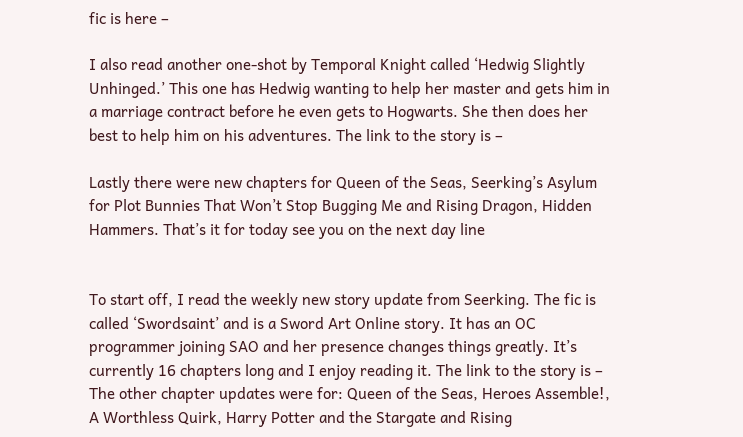fic is here –

I also read another one-shot by Temporal Knight called ‘Hedwig Slightly Unhinged.’ This one has Hedwig wanting to help her master and gets him in a marriage contract before he even gets to Hogwarts. She then does her best to help him on his adventures. The link to the story is –

Lastly there were new chapters for Queen of the Seas, Seerking’s Asylum for Plot Bunnies That Won’t Stop Bugging Me and Rising Dragon, Hidden Hammers. That’s it for today see you on the next day line


To start off, I read the weekly new story update from Seerking. The fic is called ‘Swordsaint’ and is a Sword Art Online story. It has an OC programmer joining SAO and her presence changes things greatly. It’s currently 16 chapters long and I enjoy reading it. The link to the story is – The other chapter updates were for: Queen of the Seas, Heroes Assemble!, A Worthless Quirk, Harry Potter and the Stargate and Rising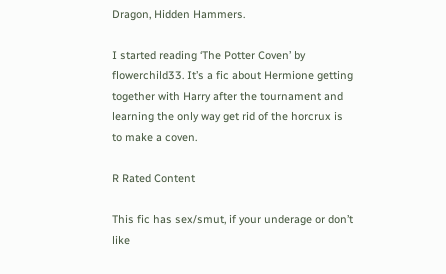Dragon, Hidden Hammers.

I started reading ‘The Potter Coven’ by flowerchild33. It’s a fic about Hermione getting together with Harry after the tournament and learning the only way get rid of the horcrux is to make a coven.

R Rated Content

This fic has sex/smut, if your underage or don’t like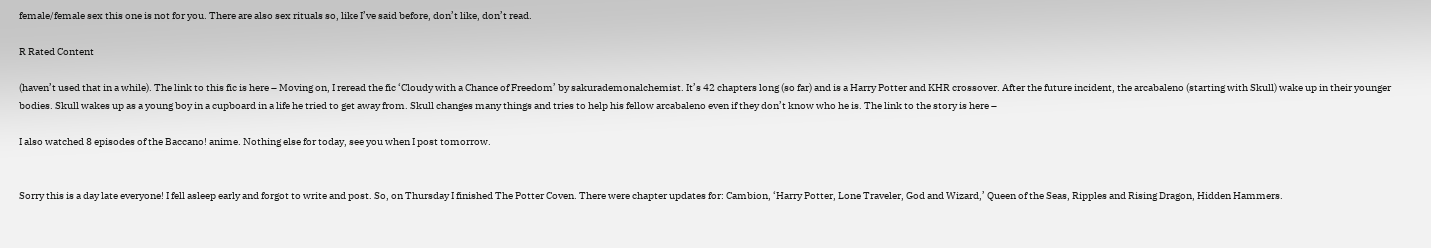female/female sex this one is not for you. There are also sex rituals so, like I’ve said before, don’t like, don’t read.

R Rated Content

(haven’t used that in a while). The link to this fic is here – Moving on, I reread the fic ‘Cloudy with a Chance of Freedom’ by sakurademonalchemist. It’s 42 chapters long (so far) and is a Harry Potter and KHR crossover. After the future incident, the arcabaleno (starting with Skull) wake up in their younger bodies. Skull wakes up as a young boy in a cupboard in a life he tried to get away from. Skull changes many things and tries to help his fellow arcabaleno even if they don’t know who he is. The link to the story is here –

I also watched 8 episodes of the Baccano! anime. Nothing else for today, see you when I post tomorrow.


Sorry this is a day late everyone! I fell asleep early and forgot to write and post. So, on Thursday I finished The Potter Coven. There were chapter updates for: Cambion, ‘Harry Potter, Lone Traveler, God and Wizard,’ Queen of the Seas, Ripples and Rising Dragon, Hidden Hammers.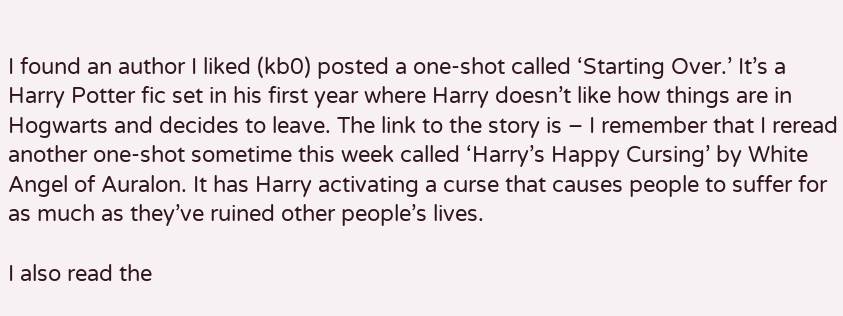I found an author I liked (kb0) posted a one-shot called ‘Starting Over.’ It’s a Harry Potter fic set in his first year where Harry doesn’t like how things are in Hogwarts and decides to leave. The link to the story is – I remember that I reread another one-shot sometime this week called ‘Harry’s Happy Cursing’ by White Angel of Auralon. It has Harry activating a curse that causes people to suffer for as much as they’ve ruined other people’s lives.

I also read the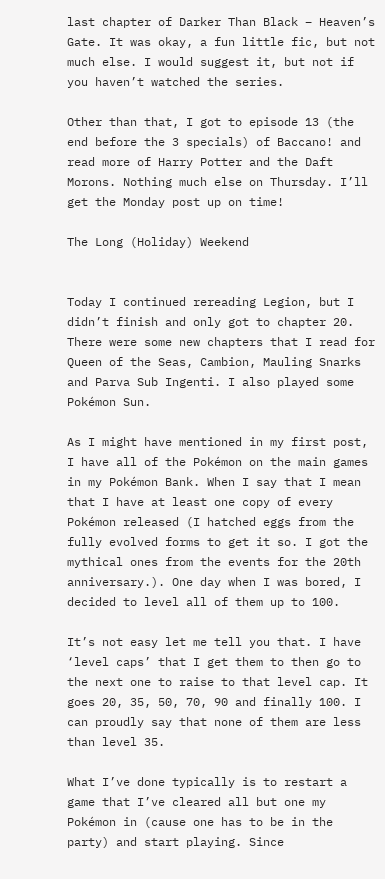last chapter of Darker Than Black – Heaven’s Gate. It was okay, a fun little fic, but not much else. I would suggest it, but not if you haven’t watched the series.

Other than that, I got to episode 13 (the end before the 3 specials) of Baccano! and read more of Harry Potter and the Daft Morons. Nothing much else on Thursday. I’ll get the Monday post up on time!

The Long (Holiday) Weekend


Today I continued rereading Legion, but I didn’t finish and only got to chapter 20. There were some new chapters that I read for Queen of the Seas, Cambion, Mauling Snarks and Parva Sub Ingenti. I also played some Pokémon Sun.

As I might have mentioned in my first post, I have all of the Pokémon on the main games in my Pokémon Bank. When I say that I mean that I have at least one copy of every Pokémon released (I hatched eggs from the fully evolved forms to get it so. I got the mythical ones from the events for the 20th anniversary.). One day when I was bored, I decided to level all of them up to 100.

It’s not easy let me tell you that. I have ‘level caps’ that I get them to then go to the next one to raise to that level cap. It goes 20, 35, 50, 70, 90 and finally 100. I can proudly say that none of them are less than level 35.

What I’ve done typically is to restart a game that I’ve cleared all but one my Pokémon in (cause one has to be in the party) and start playing. Since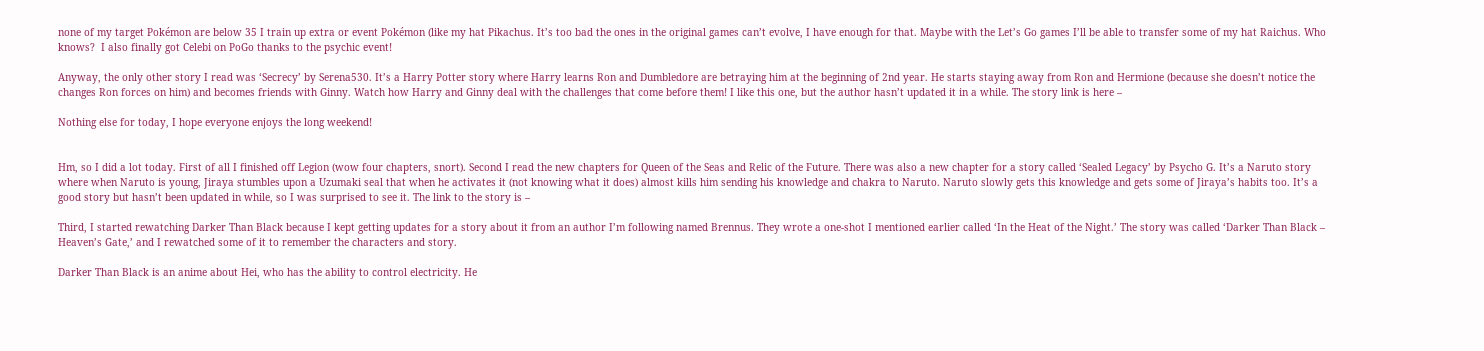none of my target Pokémon are below 35 I train up extra or event Pokémon (like my hat Pikachus. It’s too bad the ones in the original games can’t evolve, I have enough for that. Maybe with the Let’s Go games I’ll be able to transfer some of my hat Raichus. Who knows?  I also finally got Celebi on PoGo thanks to the psychic event!

Anyway, the only other story I read was ‘Secrecy’ by Serena530. It’s a Harry Potter story where Harry learns Ron and Dumbledore are betraying him at the beginning of 2nd year. He starts staying away from Ron and Hermione (because she doesn’t notice the changes Ron forces on him) and becomes friends with Ginny. Watch how Harry and Ginny deal with the challenges that come before them! I like this one, but the author hasn’t updated it in a while. The story link is here –

Nothing else for today, I hope everyone enjoys the long weekend!


Hm, so I did a lot today. First of all I finished off Legion (wow four chapters, snort). Second I read the new chapters for Queen of the Seas and Relic of the Future. There was also a new chapter for a story called ‘Sealed Legacy’ by Psycho G. It’s a Naruto story where when Naruto is young, Jiraya stumbles upon a Uzumaki seal that when he activates it (not knowing what it does) almost kills him sending his knowledge and chakra to Naruto. Naruto slowly gets this knowledge and gets some of Jiraya’s habits too. It’s a good story but hasn’t been updated in while, so I was surprised to see it. The link to the story is –

Third, I started rewatching Darker Than Black because I kept getting updates for a story about it from an author I’m following named Brennus. They wrote a one-shot I mentioned earlier called ‘In the Heat of the Night.’ The story was called ‘Darker Than Black – Heaven’s Gate,’ and I rewatched some of it to remember the characters and story.

Darker Than Black is an anime about Hei, who has the ability to control electricity. He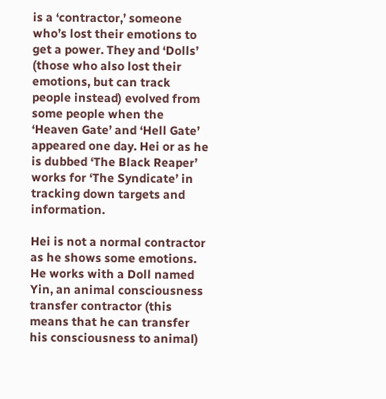is a ‘contractor,’ someone who’s lost their emotions to get a power. They and ‘Dolls’ (those who also lost their emotions, but can track people instead) evolved from some people when the ‘Heaven Gate’ and ‘Hell Gate’ appeared one day. Hei or as he is dubbed ‘The Black Reaper’ works for ‘The Syndicate’ in tracking down targets and information.

Hei is not a normal contractor as he shows some emotions. He works with a Doll named Yin, an animal consciousness transfer contractor (this means that he can transfer his consciousness to animal)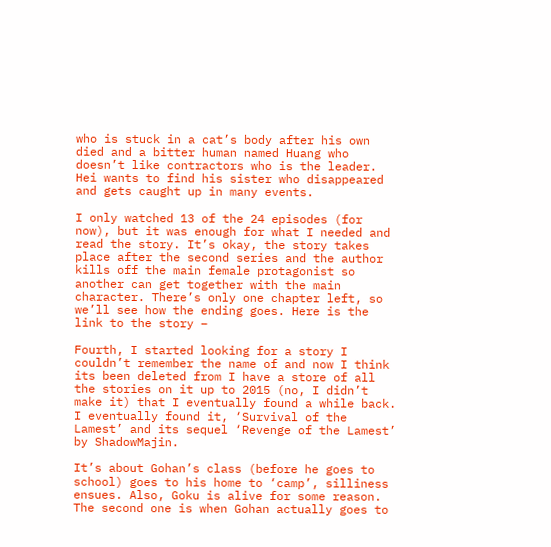who is stuck in a cat’s body after his own died and a bitter human named Huang who doesn’t like contractors who is the leader. Hei wants to find his sister who disappeared and gets caught up in many events.

I only watched 13 of the 24 episodes (for now), but it was enough for what I needed and read the story. It’s okay, the story takes place after the second series and the author kills off the main female protagonist so another can get together with the main character. There’s only one chapter left, so we’ll see how the ending goes. Here is the link to the story –

Fourth, I started looking for a story I couldn’t remember the name of and now I think its been deleted from I have a store of all the stories on it up to 2015 (no, I didn’t make it) that I eventually found a while back. I eventually found it, ‘Survival of the Lamest’ and its sequel ‘Revenge of the Lamest’ by ShadowMajin.

It’s about Gohan’s class (before he goes to school) goes to his home to ‘camp’, silliness ensues. Also, Goku is alive for some reason. The second one is when Gohan actually goes to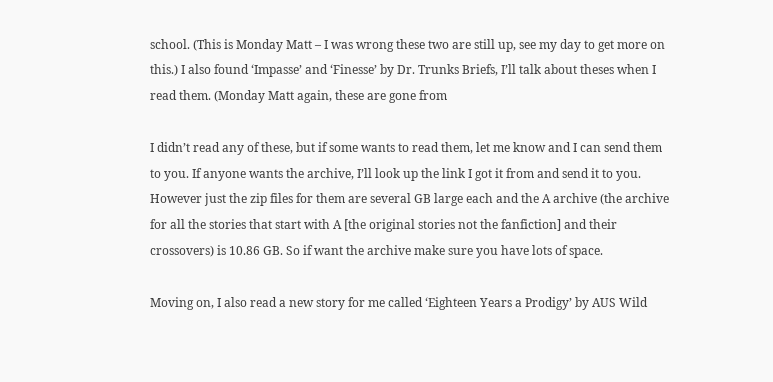school. (This is Monday Matt – I was wrong these two are still up, see my day to get more on this.) I also found ‘Impasse’ and ‘Finesse’ by Dr. Trunks Briefs, I’ll talk about theses when I read them. (Monday Matt again, these are gone from

I didn’t read any of these, but if some wants to read them, let me know and I can send them to you. If anyone wants the archive, I’ll look up the link I got it from and send it to you. However just the zip files for them are several GB large each and the A archive (the archive for all the stories that start with A [the original stories not the fanfiction] and their crossovers) is 10.86 GB. So if want the archive make sure you have lots of space.

Moving on, I also read a new story for me called ‘Eighteen Years a Prodigy’ by AUS Wild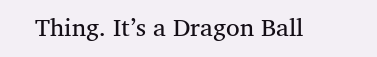Thing. It’s a Dragon Ball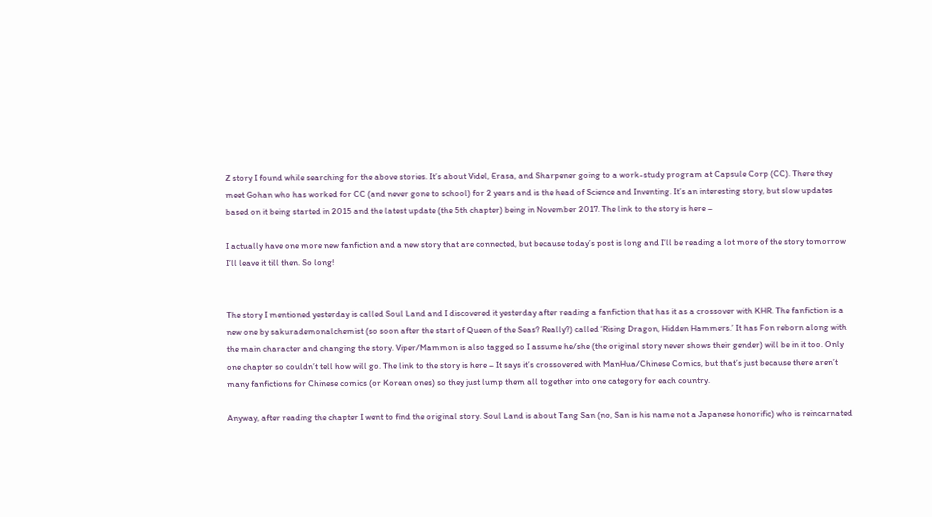Z story I found while searching for the above stories. It’s about Videl, Erasa, and Sharpener going to a work-study program at Capsule Corp (CC). There they meet Gohan who has worked for CC (and never gone to school) for 2 years and is the head of Science and Inventing. It’s an interesting story, but slow updates based on it being started in 2015 and the latest update (the 5th chapter) being in November 2017. The link to the story is here –

I actually have one more new fanfiction and a new story that are connected, but because today’s post is long and I’ll be reading a lot more of the story tomorrow I’ll leave it till then. So long!


The story I mentioned yesterday is called Soul Land and I discovered it yesterday after reading a fanfiction that has it as a crossover with KHR. The fanfiction is a new one by sakurademonalchemist (so soon after the start of Queen of the Seas? Really?) called ‘Rising Dragon, Hidden Hammers.’ It has Fon reborn along with the main character and changing the story. Viper/Mammon is also tagged so I assume he/she (the original story never shows their gender) will be in it too. Only one chapter so couldn’t tell how will go. The link to the story is here – It says it’s crossovered with ManHua/Chinese Comics, but that’s just because there aren’t many fanfictions for Chinese comics (or Korean ones) so they just lump them all together into one category for each country.

Anyway, after reading the chapter I went to find the original story. Soul Land is about Tang San (no, San is his name not a Japanese honorific) who is reincarnated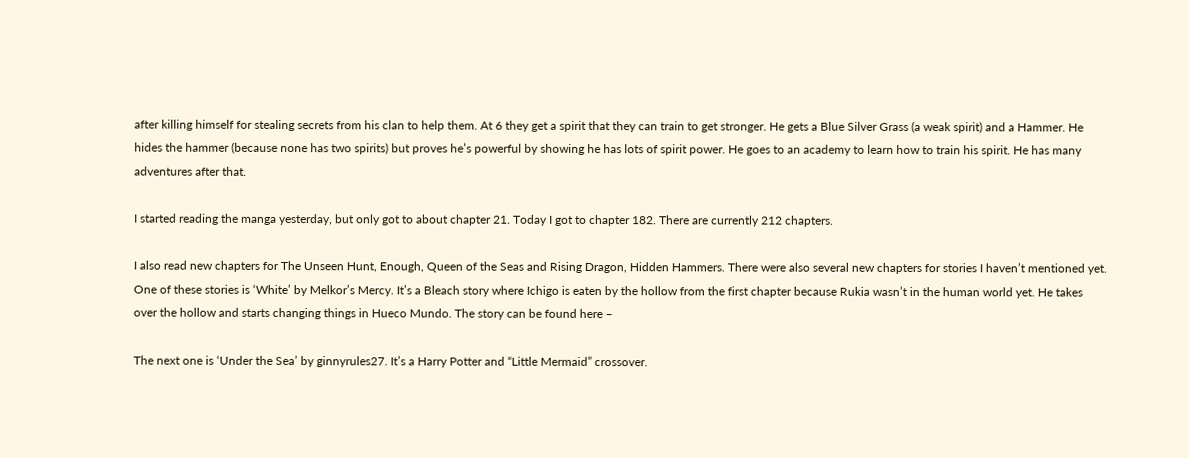after killing himself for stealing secrets from his clan to help them. At 6 they get a spirit that they can train to get stronger. He gets a Blue Silver Grass (a weak spirit) and a Hammer. He hides the hammer (because none has two spirits) but proves he’s powerful by showing he has lots of spirit power. He goes to an academy to learn how to train his spirit. He has many adventures after that.

I started reading the manga yesterday, but only got to about chapter 21. Today I got to chapter 182. There are currently 212 chapters.

I also read new chapters for The Unseen Hunt, Enough, Queen of the Seas and Rising Dragon, Hidden Hammers. There were also several new chapters for stories I haven’t mentioned yet. One of these stories is ‘White’ by Melkor’s Mercy. It’s a Bleach story where Ichigo is eaten by the hollow from the first chapter because Rukia wasn’t in the human world yet. He takes over the hollow and starts changing things in Hueco Mundo. The story can be found here –

The next one is ‘Under the Sea’ by ginnyrules27. It’s a Harry Potter and “Little Mermaid” crossover.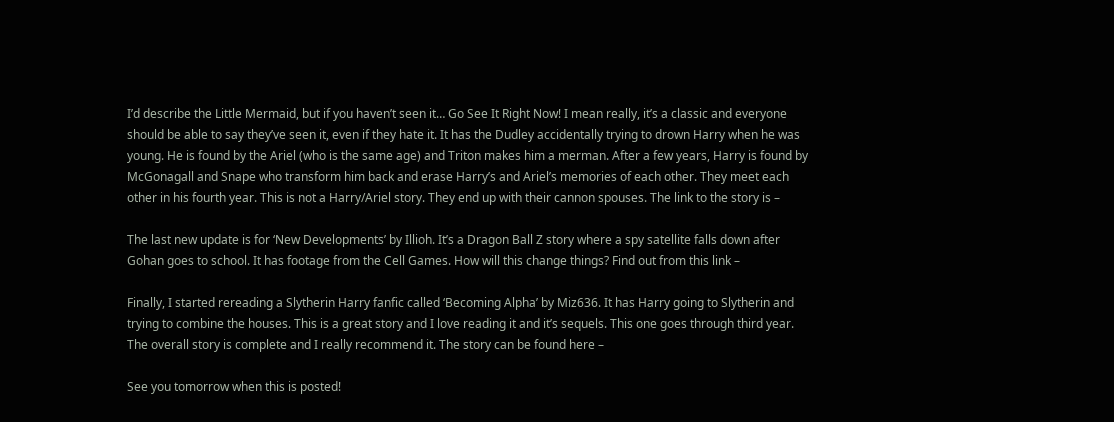I’d describe the Little Mermaid, but if you haven’t seen it… Go See It Right Now! I mean really, it’s a classic and everyone should be able to say they’ve seen it, even if they hate it. It has the Dudley accidentally trying to drown Harry when he was young. He is found by the Ariel (who is the same age) and Triton makes him a merman. After a few years, Harry is found by McGonagall and Snape who transform him back and erase Harry’s and Ariel’s memories of each other. They meet each other in his fourth year. This is not a Harry/Ariel story. They end up with their cannon spouses. The link to the story is –

The last new update is for ‘New Developments’ by Illioh. It’s a Dragon Ball Z story where a spy satellite falls down after Gohan goes to school. It has footage from the Cell Games. How will this change things? Find out from this link –

Finally, I started rereading a Slytherin Harry fanfic called ‘Becoming Alpha’ by Miz636. It has Harry going to Slytherin and trying to combine the houses. This is a great story and I love reading it and it’s sequels. This one goes through third year. The overall story is complete and I really recommend it. The story can be found here –

See you tomorrow when this is posted!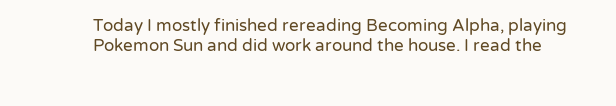Today I mostly finished rereading Becoming Alpha, playing Pokemon Sun and did work around the house. I read the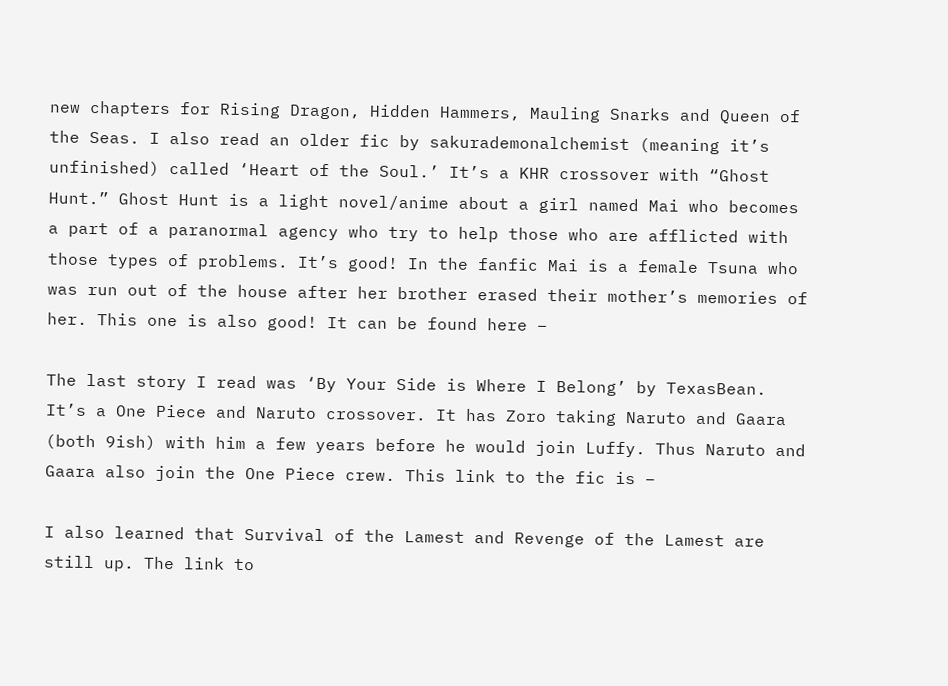new chapters for Rising Dragon, Hidden Hammers, Mauling Snarks and Queen of the Seas. I also read an older fic by sakurademonalchemist (meaning it’s unfinished) called ‘Heart of the Soul.’ It’s a KHR crossover with “Ghost Hunt.” Ghost Hunt is a light novel/anime about a girl named Mai who becomes a part of a paranormal agency who try to help those who are afflicted with those types of problems. It’s good! In the fanfic Mai is a female Tsuna who was run out of the house after her brother erased their mother’s memories of her. This one is also good! It can be found here –

The last story I read was ‘By Your Side is Where I Belong’ by TexasBean. It’s a One Piece and Naruto crossover. It has Zoro taking Naruto and Gaara (both 9ish) with him a few years before he would join Luffy. Thus Naruto and Gaara also join the One Piece crew. This link to the fic is –

I also learned that Survival of the Lamest and Revenge of the Lamest are still up. The link to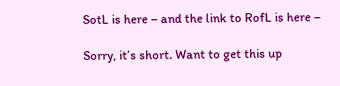SotL is here – and the link to RofL is here –

Sorry, it’s short. Want to get this up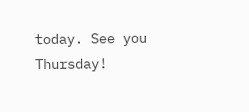today. See you Thursday!